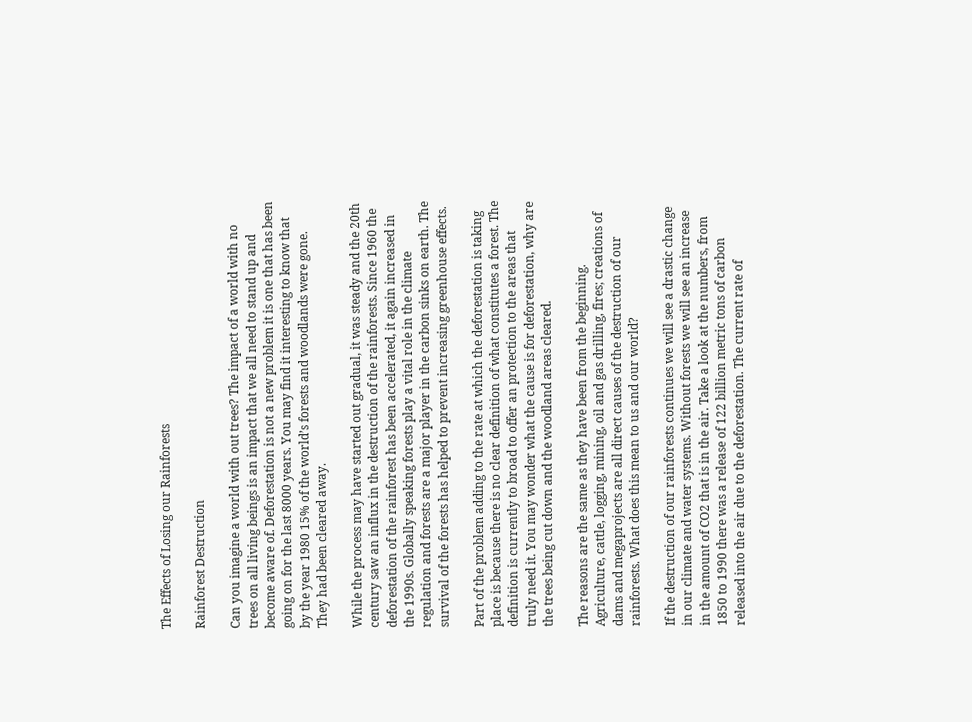The Effects of Losing our Rainforests

Rainforest Destruction

Can you imagine a world with out trees? The impact of a world with no trees on all living beings is an impact that we all need to stand up and become aware of. Deforestation is not a new problem it is one that has been going on for the last 8000 years. You may find it interesting to know that by the year 1980 15% of the world’s forests and woodlands were gone. They had been cleared away.

While the process may have started out gradual, it was steady and the 20th century saw an influx in the destruction of the rainforests. Since 1960 the deforestation of the rainforest has been accelerated, it again increased in the 1990s. Globally speaking forests play a vital role in the climate regulation and forests are a major player in the carbon sinks on earth. The survival of the forests has helped to prevent increasing greenhouse effects.

Part of the problem adding to the rate at which the deforestation is taking place is because there is no clear definition of what constitutes a forest. The definition is currently to broad to offer an protection to the areas that truly need it. You may wonder what the cause is for deforestation, why are the trees being cut down and the woodland areas cleared.

The reasons are the same as they have been from the beginning. Agriculture, cattle, logging, mining, oil and gas drilling, fires; creations of dams and megaprojects are all direct causes of the destruction of our rainforests. What does this mean to us and our world?

If the destruction of our rainforests continues we will see a drastic change in our climate and water systems. Without forests we will see an increase in the amount of CO2 that is in the air. Take a look at the numbers, from 1850 to 1990 there was a release of 122 billion metric tons of carbon released into the air due to the deforestation. The current rate of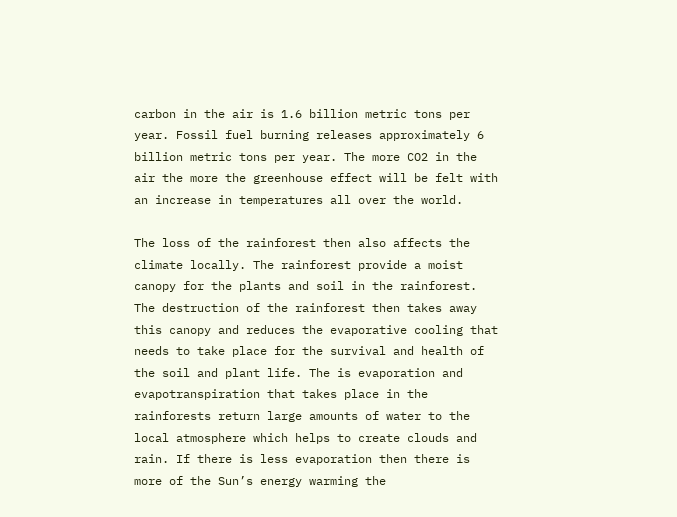carbon in the air is 1.6 billion metric tons per year. Fossil fuel burning releases approximately 6 billion metric tons per year. The more CO2 in the air the more the greenhouse effect will be felt with an increase in temperatures all over the world.

The loss of the rainforest then also affects the climate locally. The rainforest provide a moist canopy for the plants and soil in the rainforest. The destruction of the rainforest then takes away this canopy and reduces the evaporative cooling that needs to take place for the survival and health of the soil and plant life. The is evaporation and evapotranspiration that takes place in the rainforests return large amounts of water to the local atmosphere which helps to create clouds and rain. If there is less evaporation then there is more of the Sun’s energy warming the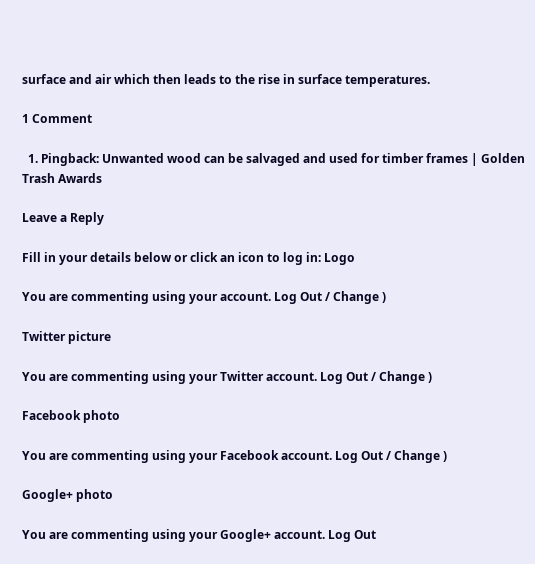surface and air which then leads to the rise in surface temperatures.

1 Comment

  1. Pingback: Unwanted wood can be salvaged and used for timber frames | Golden Trash Awards

Leave a Reply

Fill in your details below or click an icon to log in: Logo

You are commenting using your account. Log Out / Change )

Twitter picture

You are commenting using your Twitter account. Log Out / Change )

Facebook photo

You are commenting using your Facebook account. Log Out / Change )

Google+ photo

You are commenting using your Google+ account. Log Out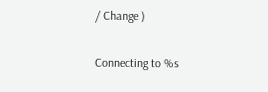/ Change )

Connecting to %s